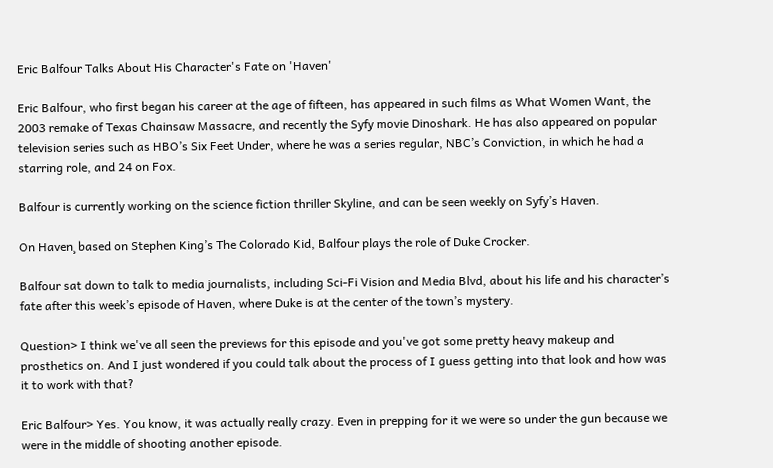Eric Balfour Talks About His Character's Fate on 'Haven'

Eric Balfour, who first began his career at the age of fifteen, has appeared in such films as What Women Want, the 2003 remake of Texas Chainsaw Massacre, and recently the Syfy movie Dinoshark. He has also appeared on popular television series such as HBO’s Six Feet Under, where he was a series regular, NBC’s Conviction, in which he had a starring role, and 24 on Fox.

Balfour is currently working on the science fiction thriller Skyline, and can be seen weekly on Syfy’s Haven.

On Haven¸ based on Stephen King’s The Colorado Kid, Balfour plays the role of Duke Crocker.

Balfour sat down to talk to media journalists, including Sci-Fi Vision and Media Blvd, about his life and his character’s fate after this week’s episode of Haven, where Duke is at the center of the town’s mystery.

Question> I think we've all seen the previews for this episode and you've got some pretty heavy makeup and prosthetics on. And I just wondered if you could talk about the process of I guess getting into that look and how was it to work with that?

Eric Balfour> Yes. You know, it was actually really crazy. Even in prepping for it we were so under the gun because we were in the middle of shooting another episode.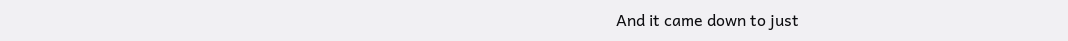And it came down to just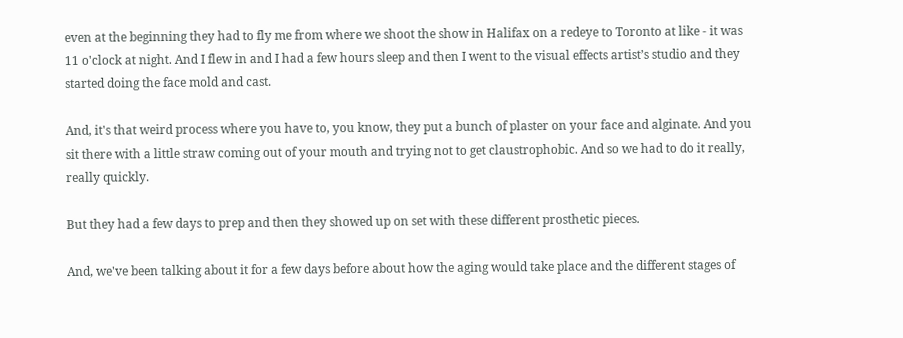even at the beginning they had to fly me from where we shoot the show in Halifax on a redeye to Toronto at like - it was 11 o'clock at night. And I flew in and I had a few hours sleep and then I went to the visual effects artist’s studio and they started doing the face mold and cast.

And, it's that weird process where you have to, you know, they put a bunch of plaster on your face and alginate. And you sit there with a little straw coming out of your mouth and trying not to get claustrophobic. And so we had to do it really, really quickly.

But they had a few days to prep and then they showed up on set with these different prosthetic pieces.

And, we've been talking about it for a few days before about how the aging would take place and the different stages of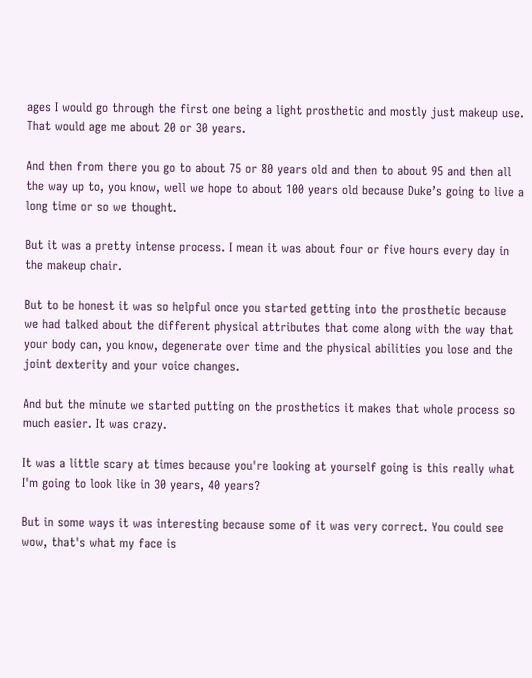ages I would go through the first one being a light prosthetic and mostly just makeup use. That would age me about 20 or 30 years.

And then from there you go to about 75 or 80 years old and then to about 95 and then all the way up to, you know, well we hope to about 100 years old because Duke’s going to live a long time or so we thought.

But it was a pretty intense process. I mean it was about four or five hours every day in the makeup chair.

But to be honest it was so helpful once you started getting into the prosthetic because we had talked about the different physical attributes that come along with the way that your body can, you know, degenerate over time and the physical abilities you lose and the joint dexterity and your voice changes.

And but the minute we started putting on the prosthetics it makes that whole process so much easier. It was crazy.

It was a little scary at times because you're looking at yourself going is this really what I'm going to look like in 30 years, 40 years?

But in some ways it was interesting because some of it was very correct. You could see wow, that's what my face is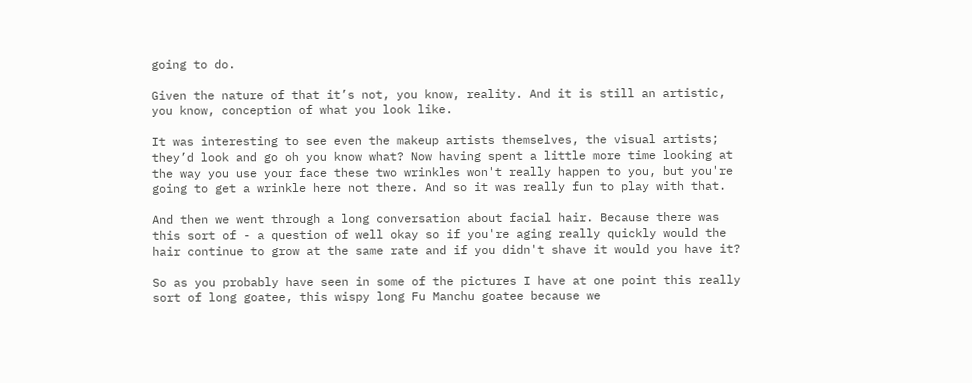going to do.

Given the nature of that it’s not, you know, reality. And it is still an artistic, you know, conception of what you look like.

It was interesting to see even the makeup artists themselves, the visual artists; they’d look and go oh you know what? Now having spent a little more time looking at the way you use your face these two wrinkles won't really happen to you, but you're going to get a wrinkle here not there. And so it was really fun to play with that.

And then we went through a long conversation about facial hair. Because there was this sort of - a question of well okay so if you're aging really quickly would the hair continue to grow at the same rate and if you didn't shave it would you have it?

So as you probably have seen in some of the pictures I have at one point this really sort of long goatee, this wispy long Fu Manchu goatee because we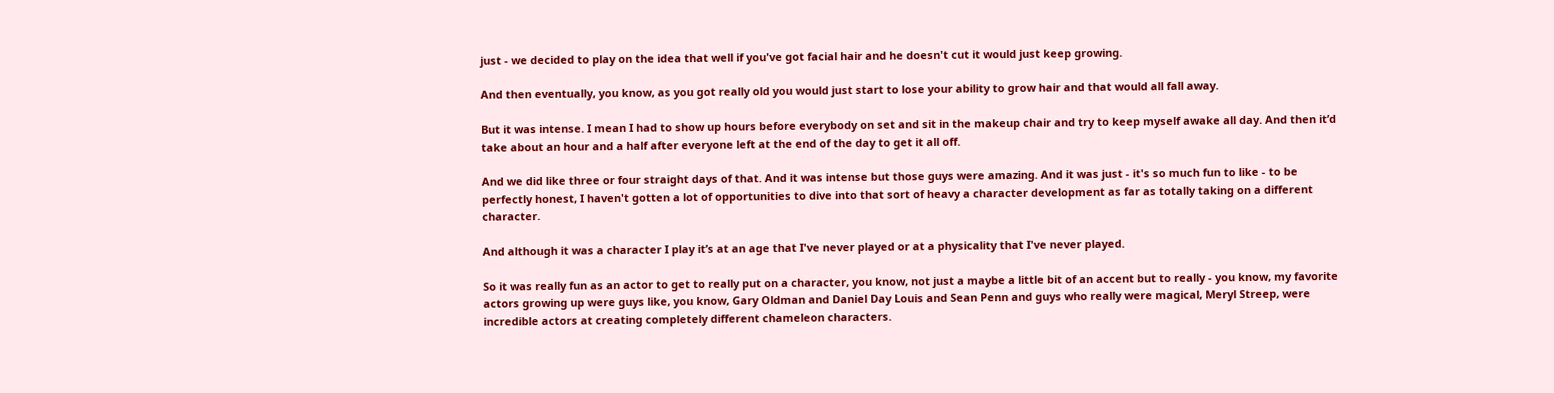just - we decided to play on the idea that well if you've got facial hair and he doesn't cut it would just keep growing.

And then eventually, you know, as you got really old you would just start to lose your ability to grow hair and that would all fall away.

But it was intense. I mean I had to show up hours before everybody on set and sit in the makeup chair and try to keep myself awake all day. And then it’d take about an hour and a half after everyone left at the end of the day to get it all off.

And we did like three or four straight days of that. And it was intense but those guys were amazing. And it was just - it's so much fun to like - to be perfectly honest, I haven't gotten a lot of opportunities to dive into that sort of heavy a character development as far as totally taking on a different character.

And although it was a character I play it’s at an age that I've never played or at a physicality that I've never played.

So it was really fun as an actor to get to really put on a character, you know, not just a maybe a little bit of an accent but to really - you know, my favorite actors growing up were guys like, you know, Gary Oldman and Daniel Day Louis and Sean Penn and guys who really were magical, Meryl Streep, were incredible actors at creating completely different chameleon characters.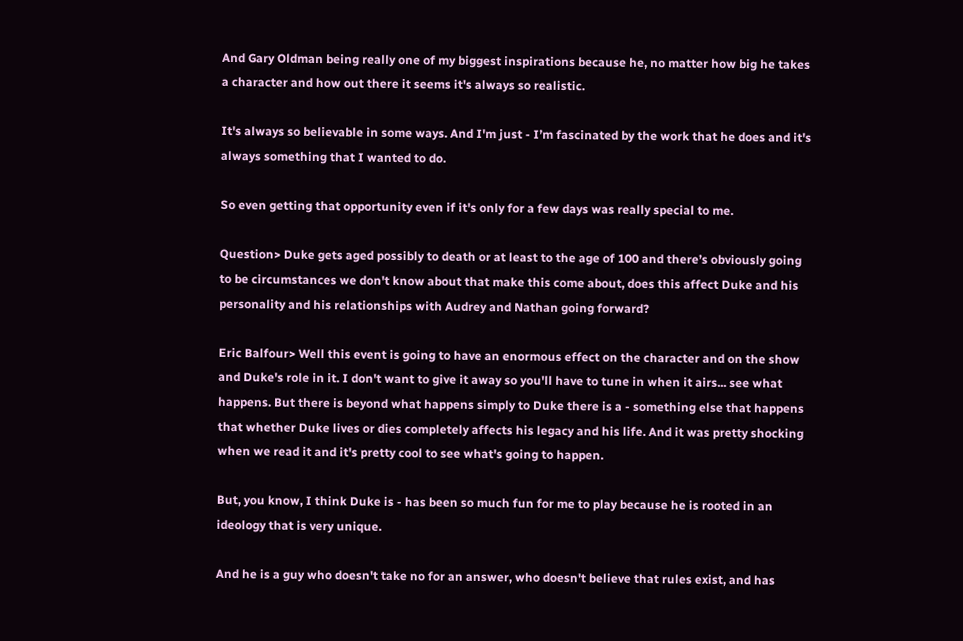And Gary Oldman being really one of my biggest inspirations because he, no matter how big he takes a character and how out there it seems it's always so realistic.

It's always so believable in some ways. And I'm just - I’m fascinated by the work that he does and it's always something that I wanted to do.

So even getting that opportunity even if it's only for a few days was really special to me.

Question> Duke gets aged possibly to death or at least to the age of 100 and there’s obviously going to be circumstances we don't know about that make this come about, does this affect Duke and his personality and his relationships with Audrey and Nathan going forward?

Eric Balfour> Well this event is going to have an enormous effect on the character and on the show and Duke's role in it. I don't want to give it away so you'll have to tune in when it airs... see what happens. But there is beyond what happens simply to Duke there is a - something else that happens that whether Duke lives or dies completely affects his legacy and his life. And it was pretty shocking when we read it and it's pretty cool to see what's going to happen.

But, you know, I think Duke is - has been so much fun for me to play because he is rooted in an ideology that is very unique.

And he is a guy who doesn't take no for an answer, who doesn't believe that rules exist, and has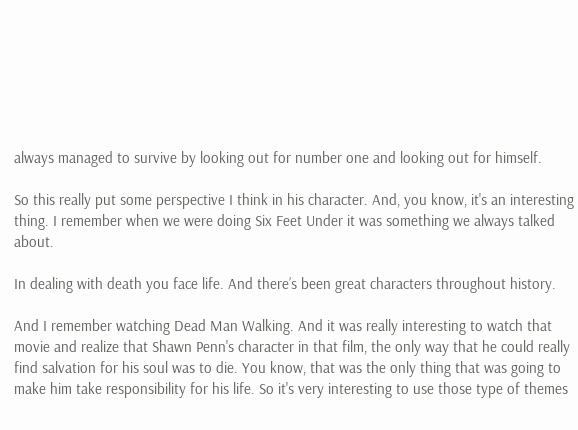always managed to survive by looking out for number one and looking out for himself.

So this really put some perspective I think in his character. And, you know, it's an interesting thing. I remember when we were doing Six Feet Under it was something we always talked about.

In dealing with death you face life. And there’s been great characters throughout history.

And I remember watching Dead Man Walking. And it was really interesting to watch that movie and realize that Shawn Penn's character in that film, the only way that he could really find salvation for his soul was to die. You know, that was the only thing that was going to make him take responsibility for his life. So it's very interesting to use those type of themes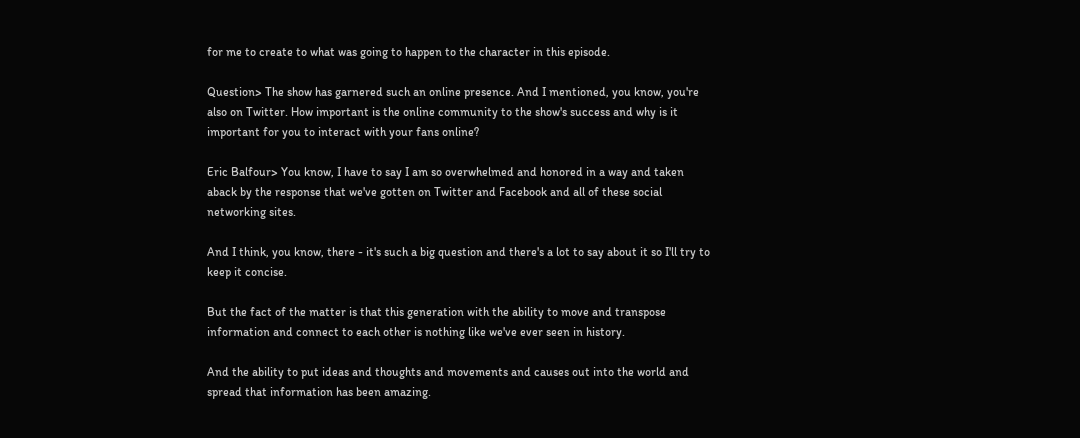for me to create to what was going to happen to the character in this episode.

Question> The show has garnered such an online presence. And I mentioned, you know, you're also on Twitter. How important is the online community to the show's success and why is it important for you to interact with your fans online?

Eric Balfour> You know, I have to say I am so overwhelmed and honored in a way and taken aback by the response that we've gotten on Twitter and Facebook and all of these social networking sites.

And I think, you know, there - it's such a big question and there's a lot to say about it so I'll try to keep it concise.

But the fact of the matter is that this generation with the ability to move and transpose information and connect to each other is nothing like we've ever seen in history.

And the ability to put ideas and thoughts and movements and causes out into the world and spread that information has been amazing.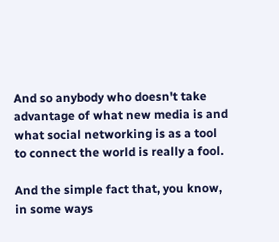And so anybody who doesn't take advantage of what new media is and what social networking is as a tool to connect the world is really a fool.

And the simple fact that, you know, in some ways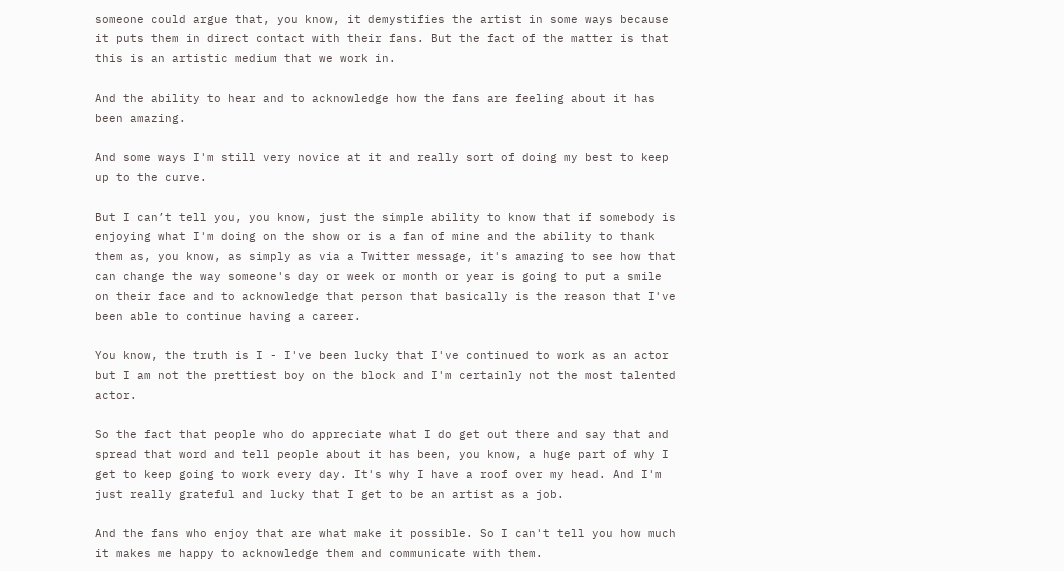someone could argue that, you know, it demystifies the artist in some ways because it puts them in direct contact with their fans. But the fact of the matter is that this is an artistic medium that we work in.

And the ability to hear and to acknowledge how the fans are feeling about it has been amazing.

And some ways I'm still very novice at it and really sort of doing my best to keep up to the curve.

But I can’t tell you, you know, just the simple ability to know that if somebody is enjoying what I'm doing on the show or is a fan of mine and the ability to thank them as, you know, as simply as via a Twitter message, it's amazing to see how that can change the way someone's day or week or month or year is going to put a smile on their face and to acknowledge that person that basically is the reason that I've been able to continue having a career.

You know, the truth is I - I've been lucky that I've continued to work as an actor but I am not the prettiest boy on the block and I'm certainly not the most talented actor.

So the fact that people who do appreciate what I do get out there and say that and spread that word and tell people about it has been, you know, a huge part of why I get to keep going to work every day. It's why I have a roof over my head. And I'm just really grateful and lucky that I get to be an artist as a job.

And the fans who enjoy that are what make it possible. So I can't tell you how much it makes me happy to acknowledge them and communicate with them.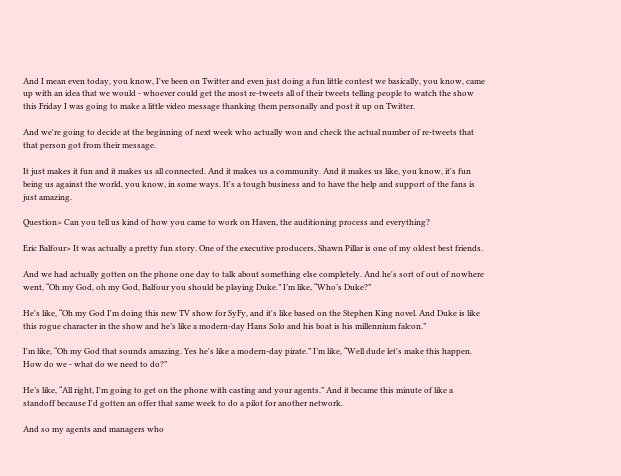And I mean even today, you know, I've been on Twitter and even just doing a fun little contest we basically, you know, came up with an idea that we would - whoever could get the most re-tweets all of their tweets telling people to watch the show this Friday I was going to make a little video message thanking them personally and post it up on Twitter.

And we're going to decide at the beginning of next week who actually won and check the actual number of re-tweets that that person got from their message.

It just makes it fun and it makes us all connected. And it makes us a community. And it makes us like, you know, it's fun being us against the world, you know, in some ways. It's a tough business and to have the help and support of the fans is just amazing.

Question> Can you tell us kind of how you came to work on Haven, the auditioning process and everything?

Eric Balfour> It was actually a pretty fun story. One of the executive producers, Shawn Pillar is one of my oldest best friends.

And we had actually gotten on the phone one day to talk about something else completely. And he's sort of out of nowhere went, “Oh my God, oh my God, Balfour you should be playing Duke.” I’m like, “Who’s Duke?”

He's like, “Oh my God I'm doing this new TV show for SyFy, and it's like based on the Stephen King novel. And Duke is like this rogue character in the show and he’s like a modern-day Hans Solo and his boat is his millennium falcon.”

I'm like, “Oh my God that sounds amazing. Yes he's like a modern-day pirate.” I’m like, “Well dude let's make this happen. How do we - what do we need to do?”

He’s like, “All right, I'm going to get on the phone with casting and your agents.” And it became this minute of like a standoff because I'd gotten an offer that same week to do a pilot for another network.

And so my agents and managers who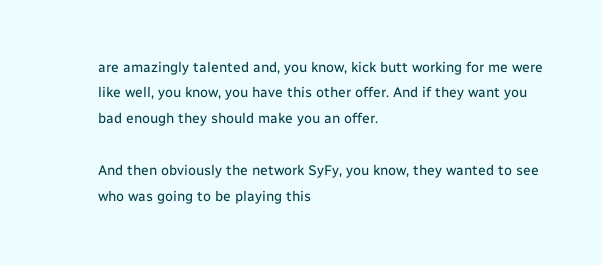are amazingly talented and, you know, kick butt working for me were like well, you know, you have this other offer. And if they want you bad enough they should make you an offer.

And then obviously the network SyFy, you know, they wanted to see who was going to be playing this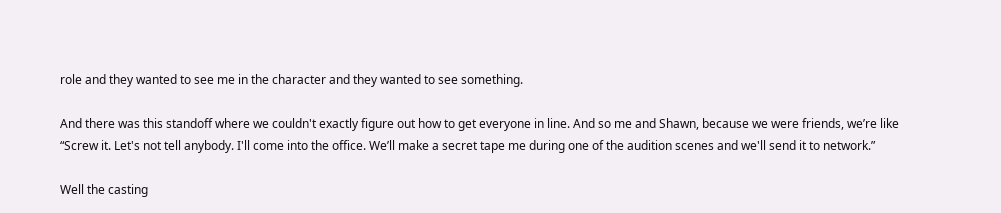role and they wanted to see me in the character and they wanted to see something.

And there was this standoff where we couldn't exactly figure out how to get everyone in line. And so me and Shawn, because we were friends, we’re like “Screw it. Let's not tell anybody. I'll come into the office. We’ll make a secret tape me during one of the audition scenes and we'll send it to network.”

Well the casting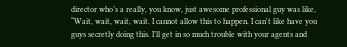director who’s a really, you know, just awesome professional guy was like, “Wait, wait, wait, wait. I cannot allow this to happen. I can't like have you guys secretly doing this. I’ll get in so much trouble with your agents and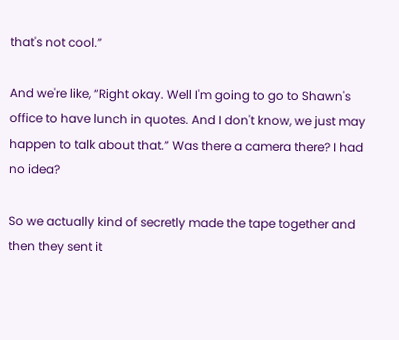that's not cool.”

And we're like, “Right okay. Well I'm going to go to Shawn's office to have lunch in quotes. And I don't know, we just may happen to talk about that.” Was there a camera there? I had no idea?

So we actually kind of secretly made the tape together and then they sent it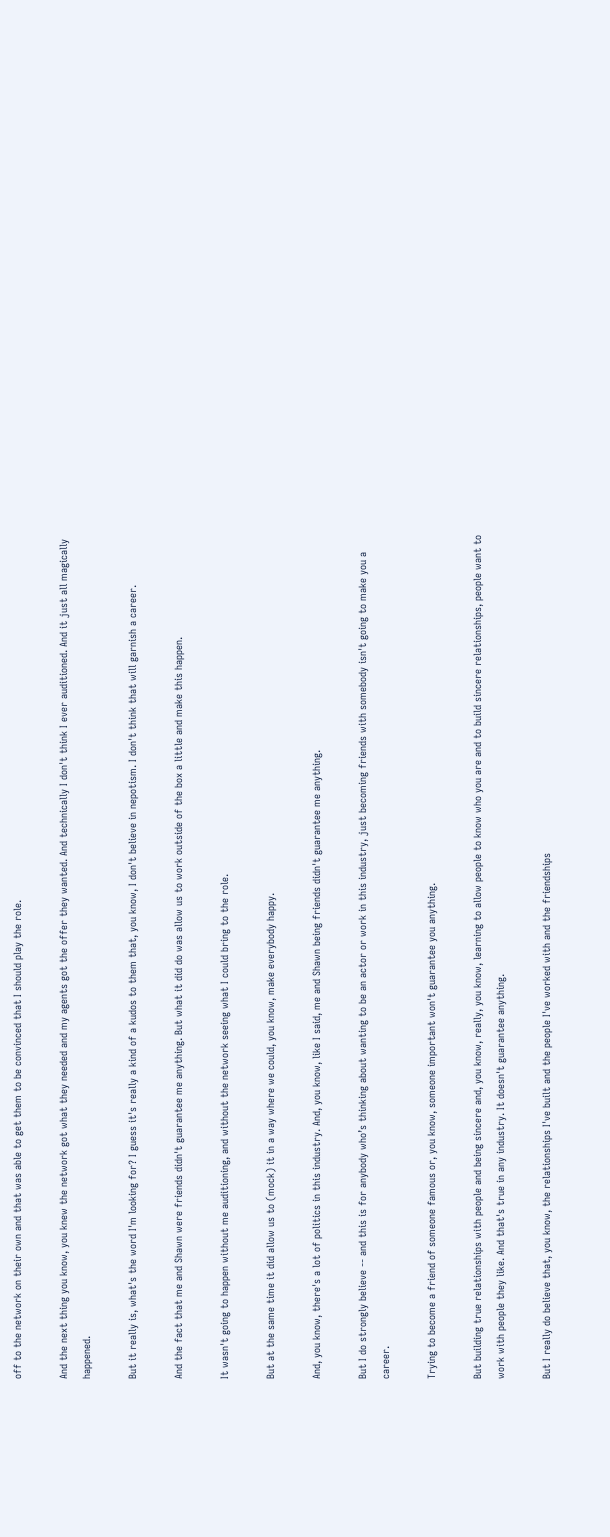off to the network on their own and that was able to get them to be convinced that I should play the role.

And the next thing you know, you knew the network got what they needed and my agents got the offer they wanted. And technically I don't think I ever auditioned. And it just all magically happened.

But it really is, what's the word I'm looking for? I guess it's really a kind of a kudos to them that, you know, I don't believe in nepotism. I don't think that will garnish a career.

And the fact that me and Shawn were friends didn't guarantee me anything. But what it did do was allow us to work outside of the box a little and make this happen.

It wasn't going to happen without me auditioning, and without the network seeing what I could bring to the role.

But at the same time it did allow us to (mock) it in a way where we could, you know, make everybody happy.

And, you know, there's a lot of politics in this industry. And, you know, like I said, me and Shawn being friends didn't guarantee me anything.

But I do strongly believe -- and this is for anybody who’s thinking about wanting to be an actor or work in this industry, just becoming friends with somebody isn't going to make you a career.

Trying to become a friend of someone famous or, you know, someone important won't guarantee you anything.

But building true relationships with people and being sincere and, you know, really, you know, learning to allow people to know who you are and to build sincere relationships, people want to work with people they like. And that's true in any industry. It doesn't guarantee anything.

But I really do believe that, you know, the relationships I've built and the people I've worked with and the friendships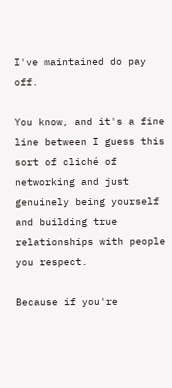I've maintained do pay off.

You know, and it's a fine line between I guess this sort of cliché of networking and just genuinely being yourself and building true relationships with people you respect.

Because if you're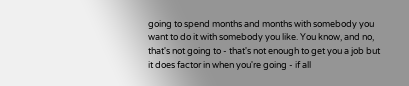going to spend months and months with somebody you want to do it with somebody you like. You know, and no, that's not going to - that's not enough to get you a job but it does factor in when you're going - if all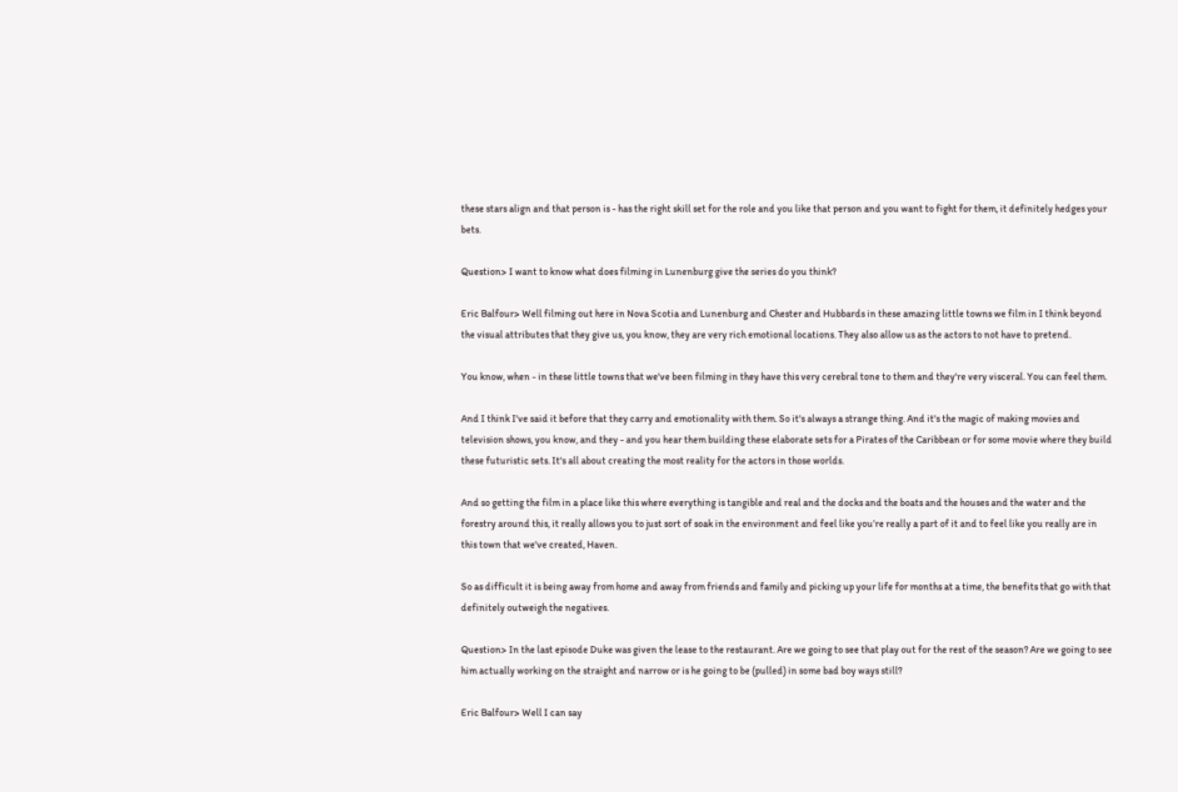these stars align and that person is - has the right skill set for the role and you like that person and you want to fight for them, it definitely hedges your bets.

Question> I want to know what does filming in Lunenburg give the series do you think?

Eric Balfour> Well filming out here in Nova Scotia and Lunenburg and Chester and Hubbards in these amazing little towns we film in I think beyond the visual attributes that they give us, you know, they are very rich emotional locations. They also allow us as the actors to not have to pretend.

You know, when - in these little towns that we've been filming in they have this very cerebral tone to them and they're very visceral. You can feel them.

And I think I've said it before that they carry and emotionality with them. So it's always a strange thing. And it's the magic of making movies and television shows, you know, and they - and you hear them building these elaborate sets for a Pirates of the Caribbean or for some movie where they build these futuristic sets. It's all about creating the most reality for the actors in those worlds.

And so getting the film in a place like this where everything is tangible and real and the docks and the boats and the houses and the water and the forestry around this, it really allows you to just sort of soak in the environment and feel like you’re really a part of it and to feel like you really are in this town that we've created, Haven.

So as difficult it is being away from home and away from friends and family and picking up your life for months at a time, the benefits that go with that definitely outweigh the negatives.

Question> In the last episode Duke was given the lease to the restaurant. Are we going to see that play out for the rest of the season? Are we going to see him actually working on the straight and narrow or is he going to be (pulled) in some bad boy ways still?

Eric Balfour> Well I can say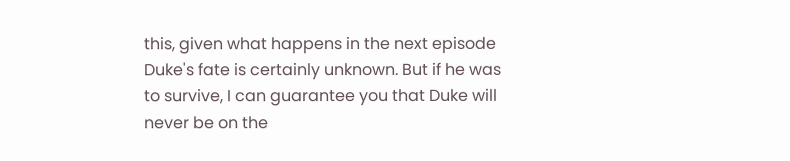this, given what happens in the next episode Duke's fate is certainly unknown. But if he was to survive, I can guarantee you that Duke will never be on the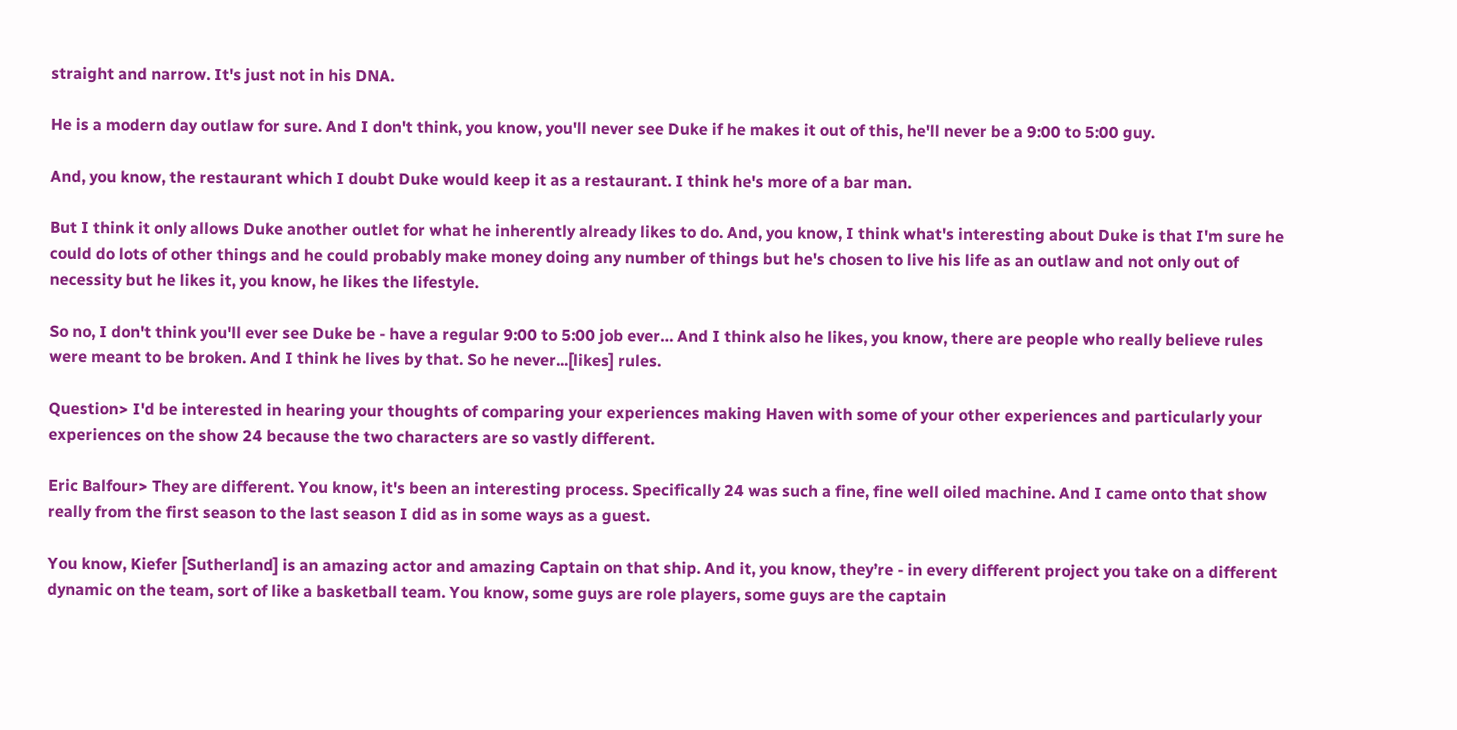straight and narrow. It's just not in his DNA.

He is a modern day outlaw for sure. And I don't think, you know, you'll never see Duke if he makes it out of this, he'll never be a 9:00 to 5:00 guy.

And, you know, the restaurant which I doubt Duke would keep it as a restaurant. I think he's more of a bar man.

But I think it only allows Duke another outlet for what he inherently already likes to do. And, you know, I think what's interesting about Duke is that I'm sure he could do lots of other things and he could probably make money doing any number of things but he's chosen to live his life as an outlaw and not only out of necessity but he likes it, you know, he likes the lifestyle.

So no, I don't think you'll ever see Duke be - have a regular 9:00 to 5:00 job ever… And I think also he likes, you know, there are people who really believe rules were meant to be broken. And I think he lives by that. So he never...[likes] rules.

Question> I'd be interested in hearing your thoughts of comparing your experiences making Haven with some of your other experiences and particularly your experiences on the show 24 because the two characters are so vastly different.

Eric Balfour> They are different. You know, it's been an interesting process. Specifically 24 was such a fine, fine well oiled machine. And I came onto that show really from the first season to the last season I did as in some ways as a guest.

You know, Kiefer [Sutherland] is an amazing actor and amazing Captain on that ship. And it, you know, they’re - in every different project you take on a different dynamic on the team, sort of like a basketball team. You know, some guys are role players, some guys are the captain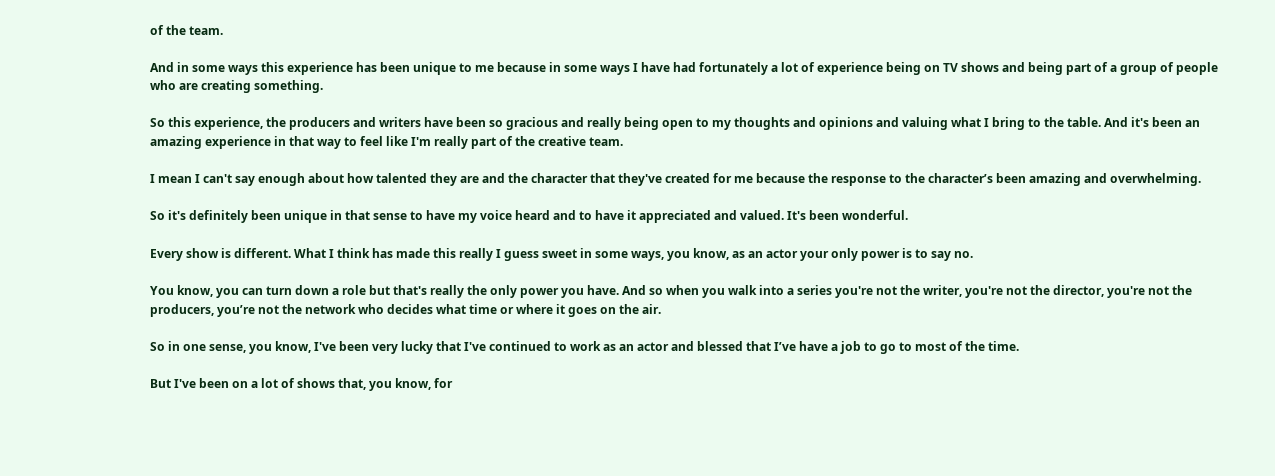of the team.

And in some ways this experience has been unique to me because in some ways I have had fortunately a lot of experience being on TV shows and being part of a group of people who are creating something.

So this experience, the producers and writers have been so gracious and really being open to my thoughts and opinions and valuing what I bring to the table. And it's been an amazing experience in that way to feel like I'm really part of the creative team.

I mean I can't say enough about how talented they are and the character that they've created for me because the response to the character’s been amazing and overwhelming.

So it's definitely been unique in that sense to have my voice heard and to have it appreciated and valued. It's been wonderful.

Every show is different. What I think has made this really I guess sweet in some ways, you know, as an actor your only power is to say no.

You know, you can turn down a role but that's really the only power you have. And so when you walk into a series you're not the writer, you're not the director, you're not the producers, you’re not the network who decides what time or where it goes on the air.

So in one sense, you know, I've been very lucky that I've continued to work as an actor and blessed that I’ve have a job to go to most of the time.

But I've been on a lot of shows that, you know, for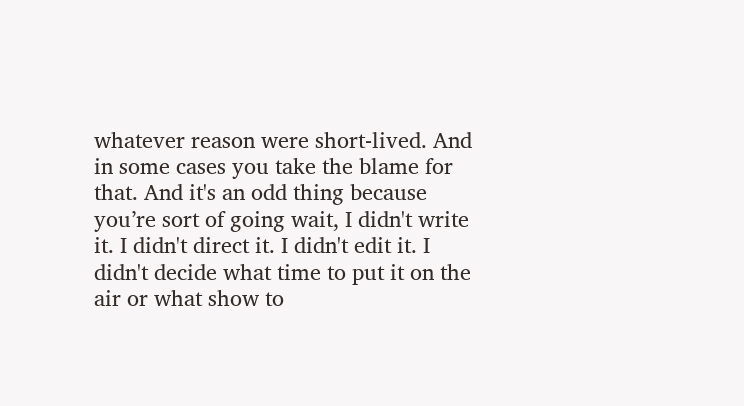whatever reason were short-lived. And in some cases you take the blame for that. And it's an odd thing because you’re sort of going wait, I didn't write it. I didn't direct it. I didn't edit it. I didn't decide what time to put it on the air or what show to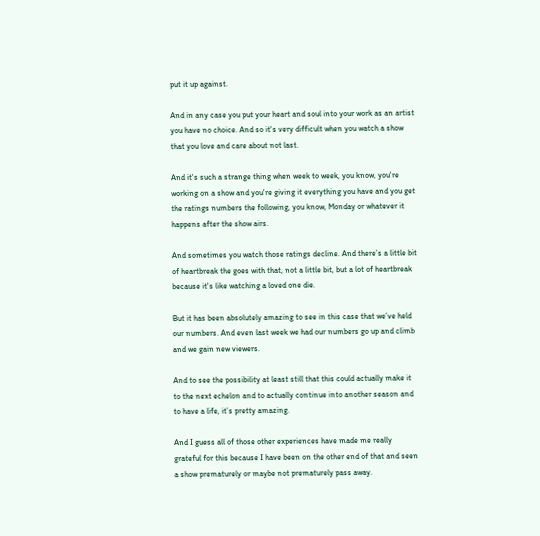put it up against.

And in any case you put your heart and soul into your work as an artist you have no choice. And so it's very difficult when you watch a show that you love and care about not last.

And it's such a strange thing when week to week, you know, you're working on a show and you're giving it everything you have and you get the ratings numbers the following, you know, Monday or whatever it happens after the show airs.

And sometimes you watch those ratings decline. And there’s a little bit of heartbreak the goes with that, not a little bit, but a lot of heartbreak because it's like watching a loved one die.

But it has been absolutely amazing to see in this case that we’ve held our numbers. And even last week we had our numbers go up and climb and we gain new viewers.

And to see the possibility at least still that this could actually make it to the next echelon and to actually continue into another season and to have a life, it’s pretty amazing.

And I guess all of those other experiences have made me really grateful for this because I have been on the other end of that and seen a show prematurely or maybe not prematurely pass away.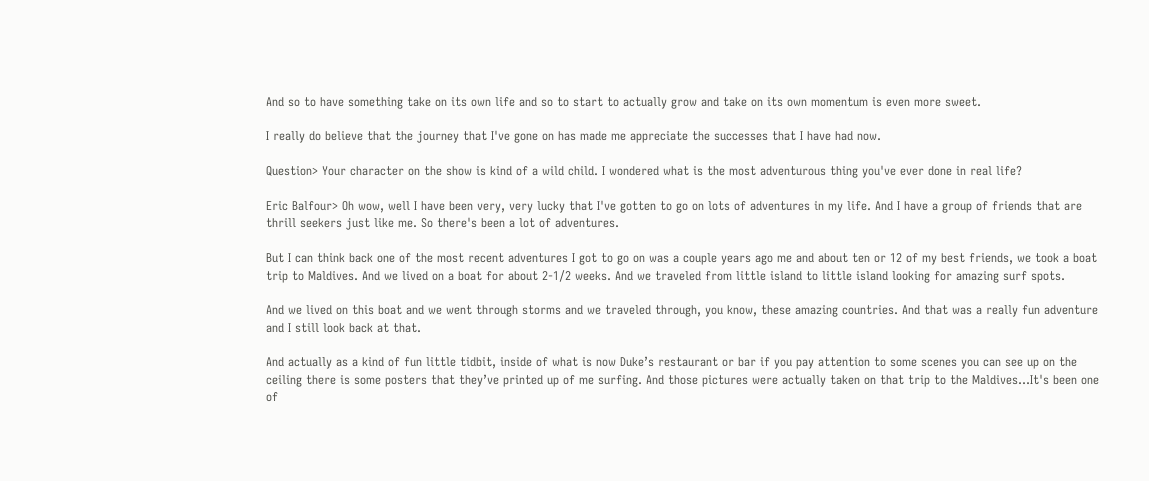And so to have something take on its own life and so to start to actually grow and take on its own momentum is even more sweet.

I really do believe that the journey that I've gone on has made me appreciate the successes that I have had now.

Question> Your character on the show is kind of a wild child. I wondered what is the most adventurous thing you've ever done in real life?

Eric Balfour> Oh wow, well I have been very, very lucky that I've gotten to go on lots of adventures in my life. And I have a group of friends that are thrill seekers just like me. So there's been a lot of adventures.

But I can think back one of the most recent adventures I got to go on was a couple years ago me and about ten or 12 of my best friends, we took a boat trip to Maldives. And we lived on a boat for about 2-1/2 weeks. And we traveled from little island to little island looking for amazing surf spots.

And we lived on this boat and we went through storms and we traveled through, you know, these amazing countries. And that was a really fun adventure and I still look back at that.

And actually as a kind of fun little tidbit, inside of what is now Duke’s restaurant or bar if you pay attention to some scenes you can see up on the ceiling there is some posters that they’ve printed up of me surfing. And those pictures were actually taken on that trip to the Maldives…It's been one of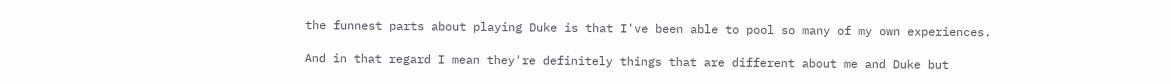the funnest parts about playing Duke is that I've been able to pool so many of my own experiences.

And in that regard I mean they're definitely things that are different about me and Duke but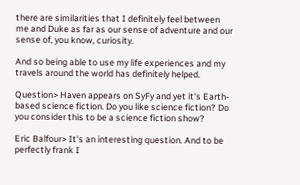there are similarities that I definitely feel between me and Duke as far as our sense of adventure and our sense of, you know, curiosity.

And so being able to use my life experiences and my travels around the world has definitely helped.

Question> Haven appears on SyFy and yet it's Earth-based science fiction. Do you like science fiction? Do you consider this to be a science fiction show?

Eric Balfour> It's an interesting question. And to be perfectly frank I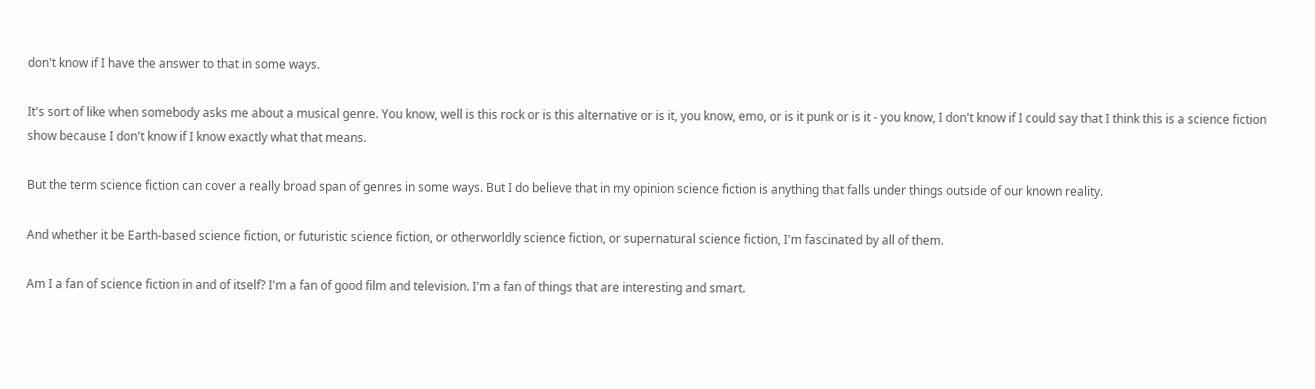don't know if I have the answer to that in some ways.

It's sort of like when somebody asks me about a musical genre. You know, well is this rock or is this alternative or is it, you know, emo, or is it punk or is it - you know, I don't know if I could say that I think this is a science fiction show because I don't know if I know exactly what that means.

But the term science fiction can cover a really broad span of genres in some ways. But I do believe that in my opinion science fiction is anything that falls under things outside of our known reality.

And whether it be Earth-based science fiction, or futuristic science fiction, or otherworldly science fiction, or supernatural science fiction, I'm fascinated by all of them.

Am I a fan of science fiction in and of itself? I'm a fan of good film and television. I'm a fan of things that are interesting and smart.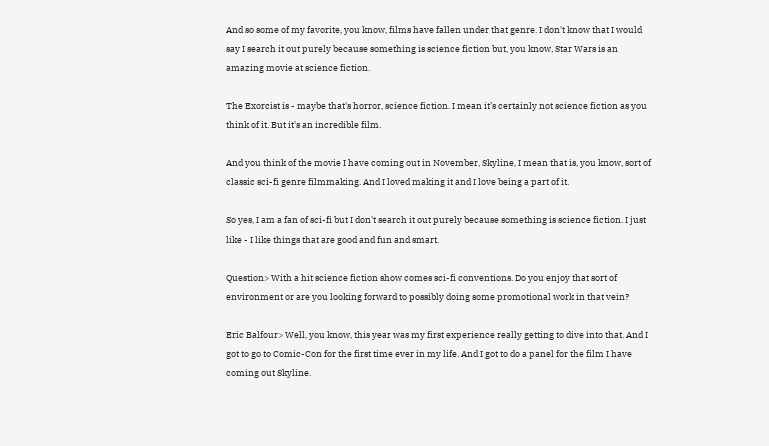And so some of my favorite, you know, films have fallen under that genre. I don't know that I would say I search it out purely because something is science fiction but, you know, Star Wars is an amazing movie at science fiction.

The Exorcist is - maybe that's horror, science fiction. I mean it’s certainly not science fiction as you think of it. But it's an incredible film.

And you think of the movie I have coming out in November, Skyline, I mean that is, you know, sort of classic sci-fi genre filmmaking. And I loved making it and I love being a part of it.

So yes, I am a fan of sci-fi but I don't search it out purely because something is science fiction. I just like - I like things that are good and fun and smart.

Question> With a hit science fiction show comes sci-fi conventions. Do you enjoy that sort of environment or are you looking forward to possibly doing some promotional work in that vein?

Eric Balfour> Well, you know, this year was my first experience really getting to dive into that. And I got to go to Comic-Con for the first time ever in my life. And I got to do a panel for the film I have coming out Skyline.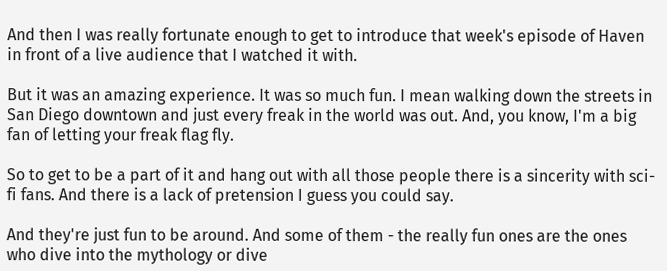And then I was really fortunate enough to get to introduce that week's episode of Haven in front of a live audience that I watched it with.

But it was an amazing experience. It was so much fun. I mean walking down the streets in San Diego downtown and just every freak in the world was out. And, you know, I'm a big fan of letting your freak flag fly.

So to get to be a part of it and hang out with all those people there is a sincerity with sci-fi fans. And there is a lack of pretension I guess you could say.

And they're just fun to be around. And some of them - the really fun ones are the ones who dive into the mythology or dive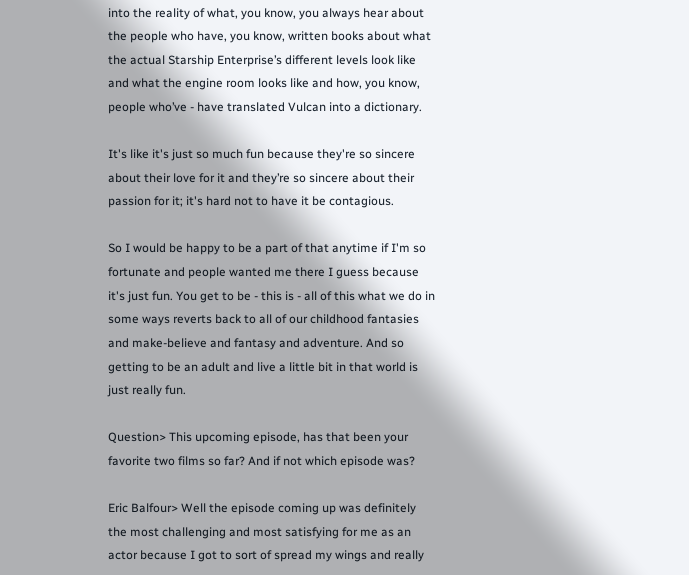into the reality of what, you know, you always hear about the people who have, you know, written books about what the actual Starship Enterprise’s different levels look like and what the engine room looks like and how, you know, people who’ve - have translated Vulcan into a dictionary.

It's like it's just so much fun because they're so sincere about their love for it and they’re so sincere about their passion for it; it's hard not to have it be contagious.

So I would be happy to be a part of that anytime if I'm so fortunate and people wanted me there I guess because it's just fun. You get to be - this is - all of this what we do in some ways reverts back to all of our childhood fantasies and make-believe and fantasy and adventure. And so getting to be an adult and live a little bit in that world is just really fun.

Question> This upcoming episode, has that been your favorite two films so far? And if not which episode was?

Eric Balfour> Well the episode coming up was definitely the most challenging and most satisfying for me as an actor because I got to sort of spread my wings and really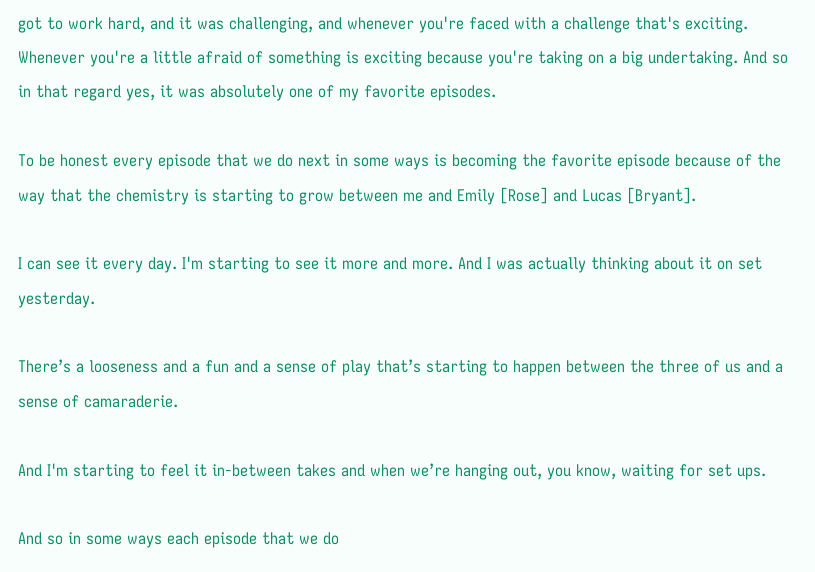got to work hard, and it was challenging, and whenever you're faced with a challenge that's exciting. Whenever you're a little afraid of something is exciting because you're taking on a big undertaking. And so in that regard yes, it was absolutely one of my favorite episodes.

To be honest every episode that we do next in some ways is becoming the favorite episode because of the way that the chemistry is starting to grow between me and Emily [Rose] and Lucas [Bryant].

I can see it every day. I'm starting to see it more and more. And I was actually thinking about it on set yesterday.

There’s a looseness and a fun and a sense of play that’s starting to happen between the three of us and a sense of camaraderie.

And I'm starting to feel it in-between takes and when we’re hanging out, you know, waiting for set ups.

And so in some ways each episode that we do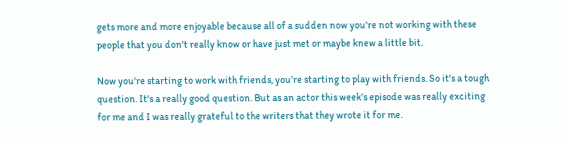gets more and more enjoyable because all of a sudden now you're not working with these people that you don't really know or have just met or maybe knew a little bit.

Now you're starting to work with friends, you’re starting to play with friends. So it's a tough question. It's a really good question. But as an actor this week’s episode was really exciting for me and I was really grateful to the writers that they wrote it for me.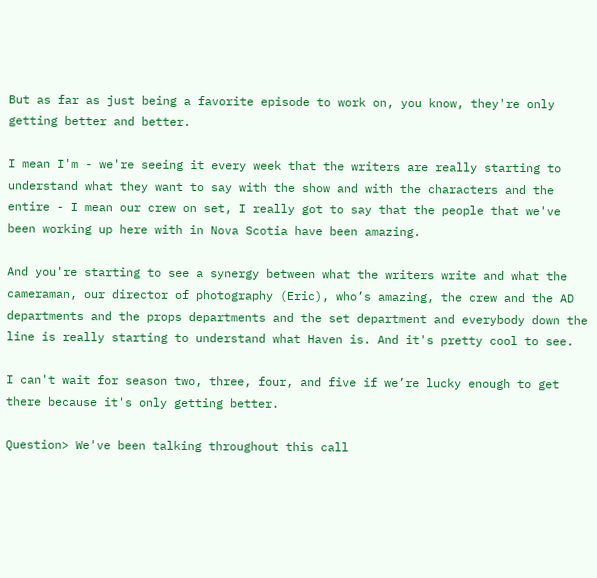But as far as just being a favorite episode to work on, you know, they're only getting better and better.

I mean I'm - we're seeing it every week that the writers are really starting to understand what they want to say with the show and with the characters and the entire - I mean our crew on set, I really got to say that the people that we've been working up here with in Nova Scotia have been amazing.

And you're starting to see a synergy between what the writers write and what the cameraman, our director of photography (Eric), who’s amazing, the crew and the AD departments and the props departments and the set department and everybody down the line is really starting to understand what Haven is. And it's pretty cool to see.

I can't wait for season two, three, four, and five if we’re lucky enough to get there because it's only getting better.

Question> We've been talking throughout this call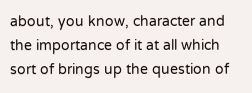about, you know, character and the importance of it at all which sort of brings up the question of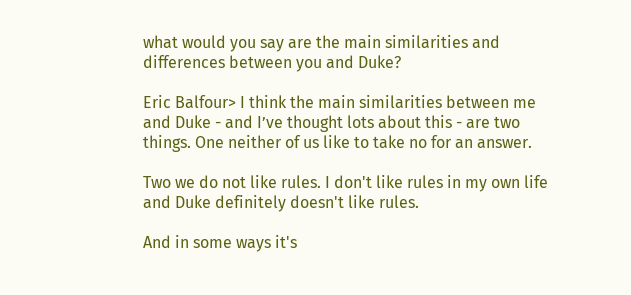what would you say are the main similarities and differences between you and Duke?

Eric Balfour> I think the main similarities between me and Duke - and I’ve thought lots about this - are two things. One neither of us like to take no for an answer.

Two we do not like rules. I don't like rules in my own life and Duke definitely doesn't like rules.

And in some ways it's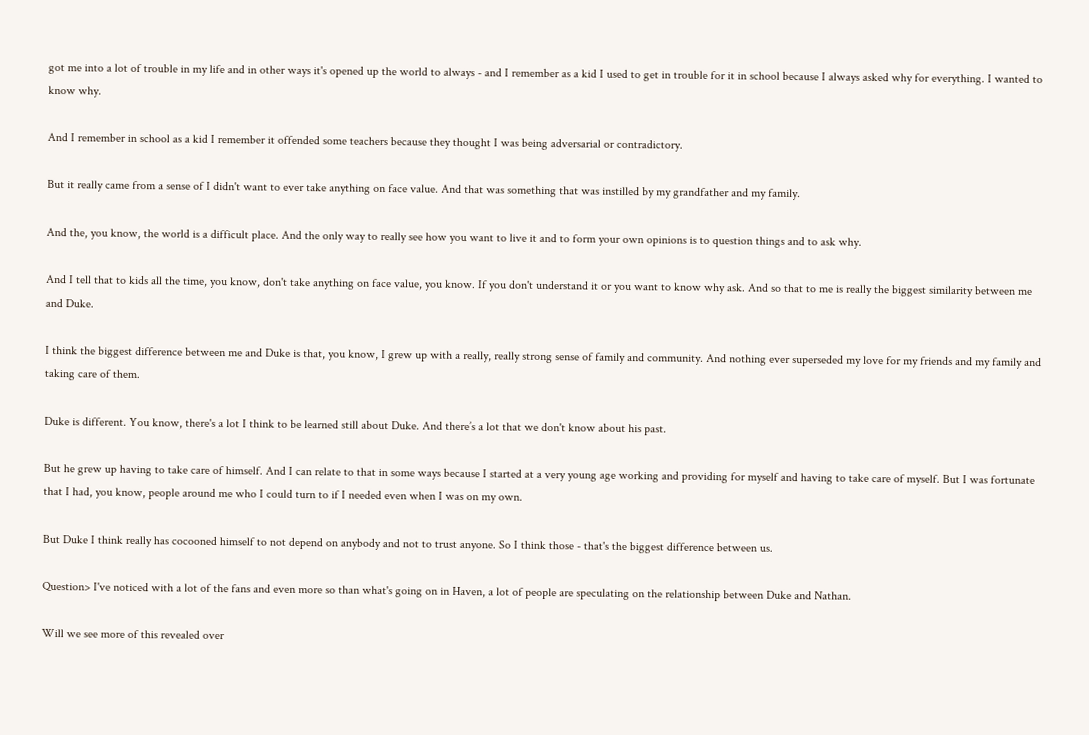got me into a lot of trouble in my life and in other ways it's opened up the world to always - and I remember as a kid I used to get in trouble for it in school because I always asked why for everything. I wanted to know why.

And I remember in school as a kid I remember it offended some teachers because they thought I was being adversarial or contradictory.

But it really came from a sense of I didn't want to ever take anything on face value. And that was something that was instilled by my grandfather and my family.

And the, you know, the world is a difficult place. And the only way to really see how you want to live it and to form your own opinions is to question things and to ask why.

And I tell that to kids all the time, you know, don't take anything on face value, you know. If you don't understand it or you want to know why ask. And so that to me is really the biggest similarity between me and Duke.

I think the biggest difference between me and Duke is that, you know, I grew up with a really, really strong sense of family and community. And nothing ever superseded my love for my friends and my family and taking care of them.

Duke is different. You know, there's a lot I think to be learned still about Duke. And there’s a lot that we don't know about his past.

But he grew up having to take care of himself. And I can relate to that in some ways because I started at a very young age working and providing for myself and having to take care of myself. But I was fortunate that I had, you know, people around me who I could turn to if I needed even when I was on my own.

But Duke I think really has cocooned himself to not depend on anybody and not to trust anyone. So I think those - that's the biggest difference between us.

Question> I've noticed with a lot of the fans and even more so than what's going on in Haven, a lot of people are speculating on the relationship between Duke and Nathan.

Will we see more of this revealed over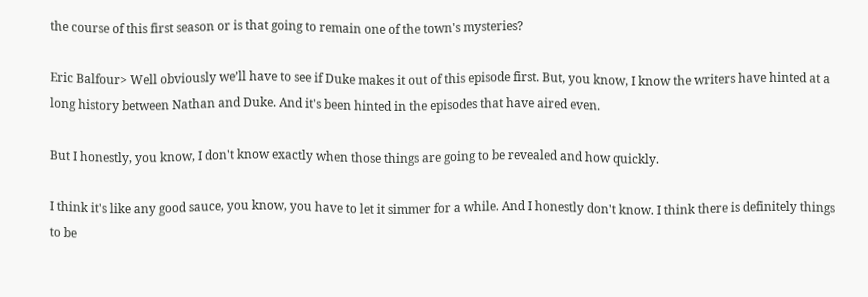the course of this first season or is that going to remain one of the town's mysteries?

Eric Balfour> Well obviously we’ll have to see if Duke makes it out of this episode first. But, you know, I know the writers have hinted at a long history between Nathan and Duke. And it's been hinted in the episodes that have aired even.

But I honestly, you know, I don't know exactly when those things are going to be revealed and how quickly.

I think it's like any good sauce, you know, you have to let it simmer for a while. And I honestly don't know. I think there is definitely things to be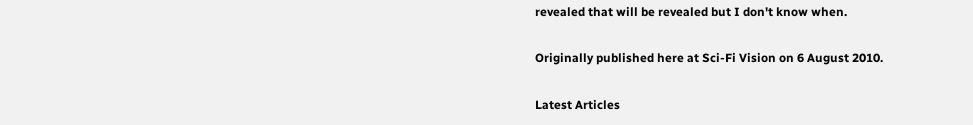revealed that will be revealed but I don't know when.

Originally published here at Sci-Fi Vision on 6 August 2010.

Latest Articles